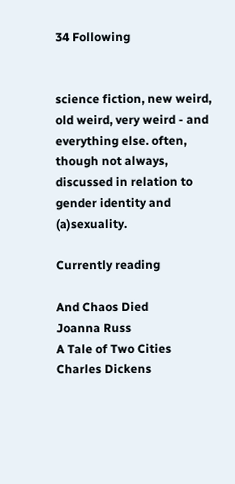34 Following


science fiction, new weird, old weird, very weird - and everything else. often, though not always, discussed in relation to gender identity and (a)sexuality.

Currently reading

And Chaos Died
Joanna Russ
A Tale of Two Cities
Charles Dickens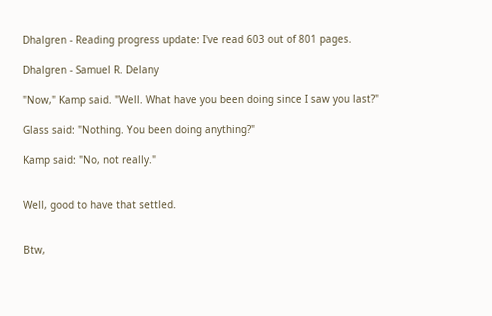Dhalgren - Reading progress update: I've read 603 out of 801 pages.

Dhalgren - Samuel R. Delany

"Now," Kamp said. "Well. What have you been doing since I saw you last?"

Glass said: "Nothing. You been doing anything?"

Kamp said: "No, not really."


Well, good to have that settled.


Btw,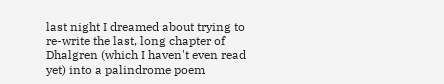last night I dreamed about trying to re-write the last, long chapter of Dhalgren (which I haven't even read yet) into a palindrome poem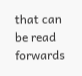that can be read forwards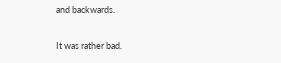and backwards.

It was rather bad.